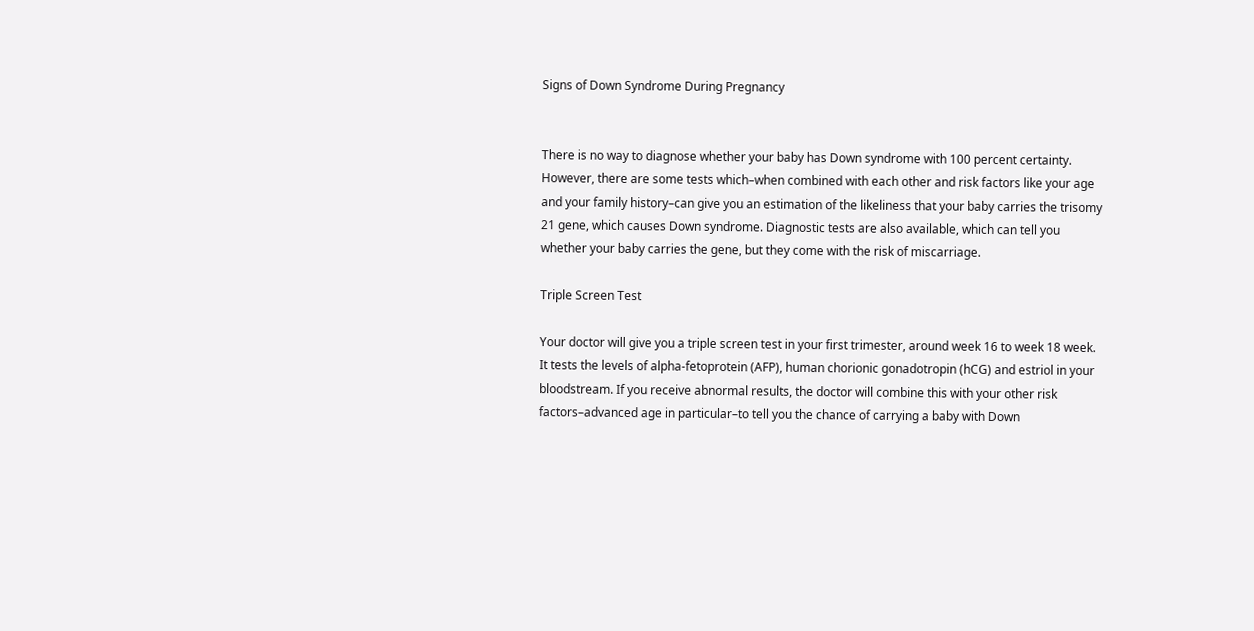Signs of Down Syndrome During Pregnancy


There is no way to diagnose whether your baby has Down syndrome with 100 percent certainty. However, there are some tests which–when combined with each other and risk factors like your age and your family history–can give you an estimation of the likeliness that your baby carries the trisomy 21 gene, which causes Down syndrome. Diagnostic tests are also available, which can tell you whether your baby carries the gene, but they come with the risk of miscarriage.

Triple Screen Test

Your doctor will give you a triple screen test in your first trimester, around week 16 to week 18 week. It tests the levels of alpha-fetoprotein (AFP), human chorionic gonadotropin (hCG) and estriol in your bloodstream. If you receive abnormal results, the doctor will combine this with your other risk factors–advanced age in particular–to tell you the chance of carrying a baby with Down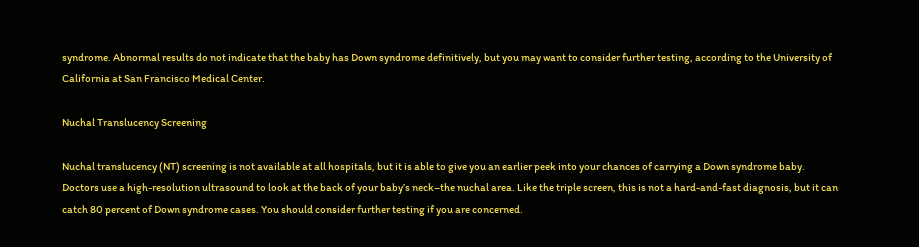syndrome. Abnormal results do not indicate that the baby has Down syndrome definitively, but you may want to consider further testing, according to the University of California at San Francisco Medical Center.

Nuchal Translucency Screening

Nuchal translucency (NT) screening is not available at all hospitals, but it is able to give you an earlier peek into your chances of carrying a Down syndrome baby. Doctors use a high-resolution ultrasound to look at the back of your baby’s neck–the nuchal area. Like the triple screen, this is not a hard-and-fast diagnosis, but it can catch 80 percent of Down syndrome cases. You should consider further testing if you are concerned.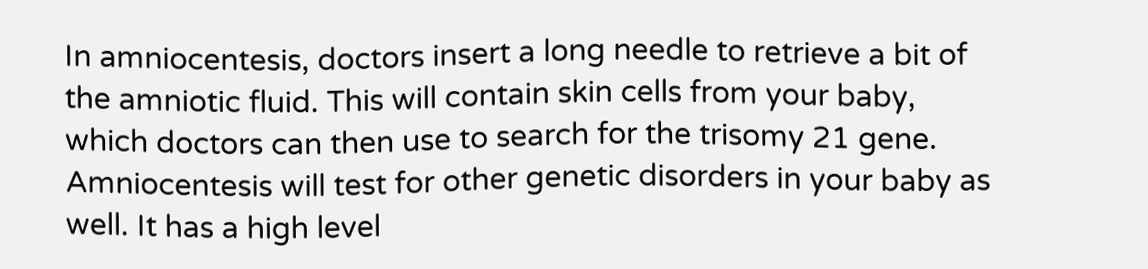In amniocentesis, doctors insert a long needle to retrieve a bit of the amniotic fluid. This will contain skin cells from your baby, which doctors can then use to search for the trisomy 21 gene. Amniocentesis will test for other genetic disorders in your baby as well. It has a high level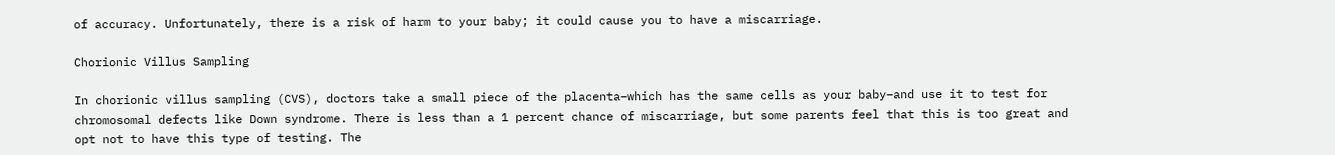of accuracy. Unfortunately, there is a risk of harm to your baby; it could cause you to have a miscarriage.

Chorionic Villus Sampling

In chorionic villus sampling (CVS), doctors take a small piece of the placenta–which has the same cells as your baby–and use it to test for chromosomal defects like Down syndrome. There is less than a 1 percent chance of miscarriage, but some parents feel that this is too great and opt not to have this type of testing. The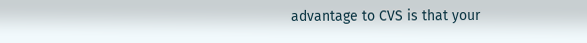advantage to CVS is that your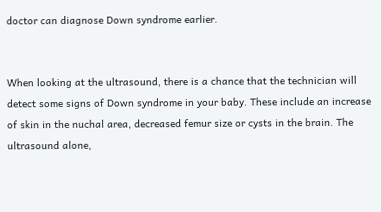doctor can diagnose Down syndrome earlier.


When looking at the ultrasound, there is a chance that the technician will detect some signs of Down syndrome in your baby. These include an increase of skin in the nuchal area, decreased femur size or cysts in the brain. The ultrasound alone,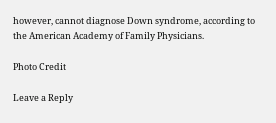however, cannot diagnose Down syndrome, according to the American Academy of Family Physicians.

Photo Credit

Leave a Reply